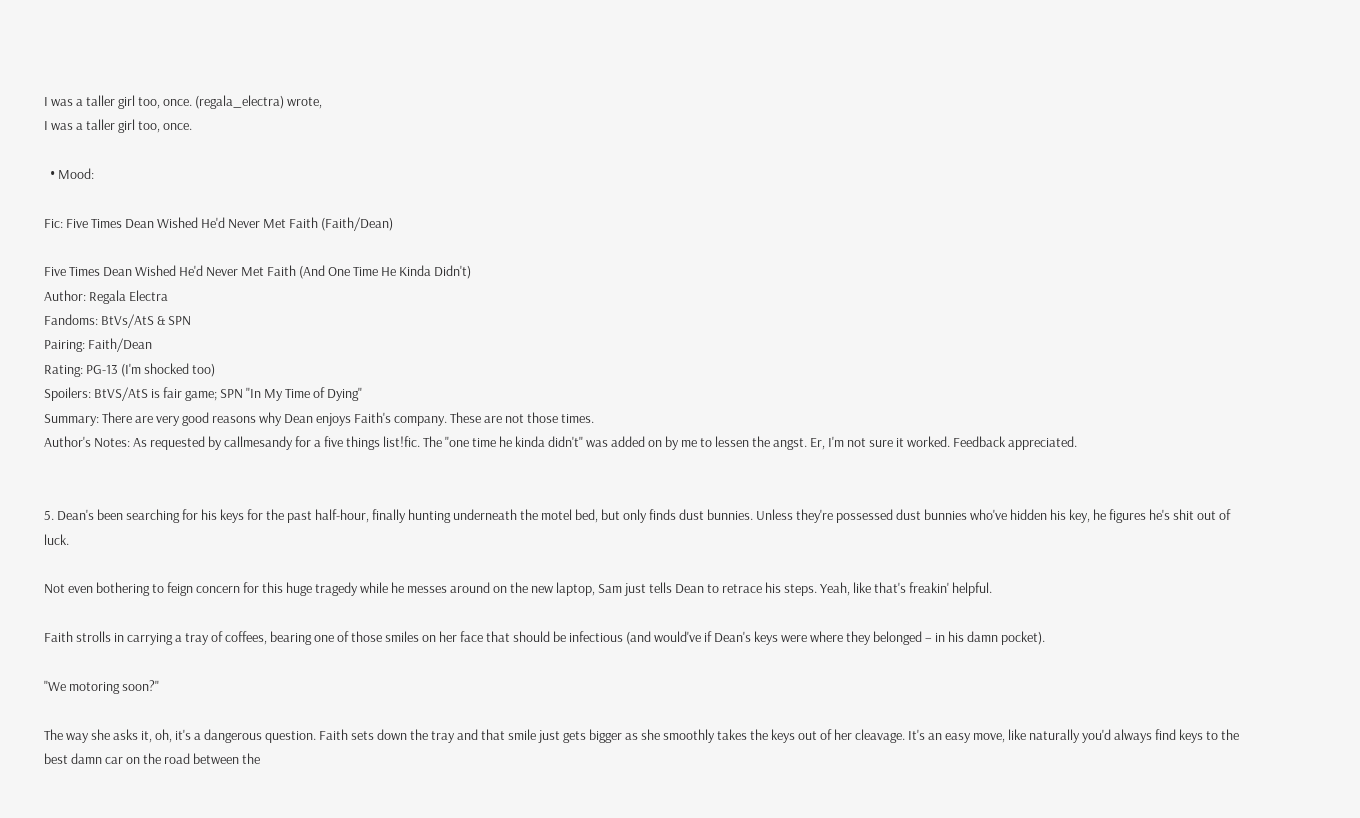I was a taller girl too, once. (regala_electra) wrote,
I was a taller girl too, once.

  • Mood:

Fic: Five Times Dean Wished He'd Never Met Faith (Faith/Dean)

Five Times Dean Wished He'd Never Met Faith (And One Time He Kinda Didn't)
Author: Regala Electra
Fandoms: BtVs/AtS & SPN
Pairing: Faith/Dean
Rating: PG-13 (I'm shocked too)
Spoilers: BtVS/AtS is fair game; SPN "In My Time of Dying"
Summary: There are very good reasons why Dean enjoys Faith's company. These are not those times.
Author's Notes: As requested by callmesandy for a five things list!fic. The "one time he kinda didn't" was added on by me to lessen the angst. Er, I'm not sure it worked. Feedback appreciated.


5. Dean's been searching for his keys for the past half-hour, finally hunting underneath the motel bed, but only finds dust bunnies. Unless they're possessed dust bunnies who've hidden his key, he figures he's shit out of luck.

Not even bothering to feign concern for this huge tragedy while he messes around on the new laptop, Sam just tells Dean to retrace his steps. Yeah, like that's freakin' helpful.

Faith strolls in carrying a tray of coffees, bearing one of those smiles on her face that should be infectious (and would've if Dean's keys were where they belonged – in his damn pocket).

"We motoring soon?"

The way she asks it, oh, it's a dangerous question. Faith sets down the tray and that smile just gets bigger as she smoothly takes the keys out of her cleavage. It's an easy move, like naturally you'd always find keys to the best damn car on the road between the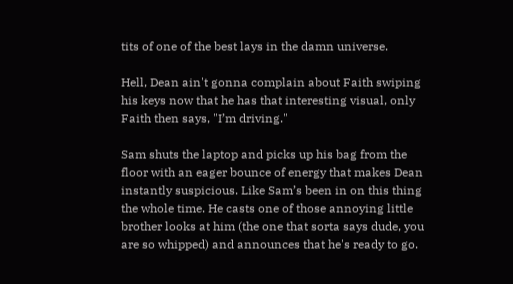tits of one of the best lays in the damn universe.

Hell, Dean ain't gonna complain about Faith swiping his keys now that he has that interesting visual, only Faith then says, "I’m driving."

Sam shuts the laptop and picks up his bag from the floor with an eager bounce of energy that makes Dean instantly suspicious. Like Sam’s been in on this thing the whole time. He casts one of those annoying little brother looks at him (the one that sorta says dude, you are so whipped) and announces that he's ready to go.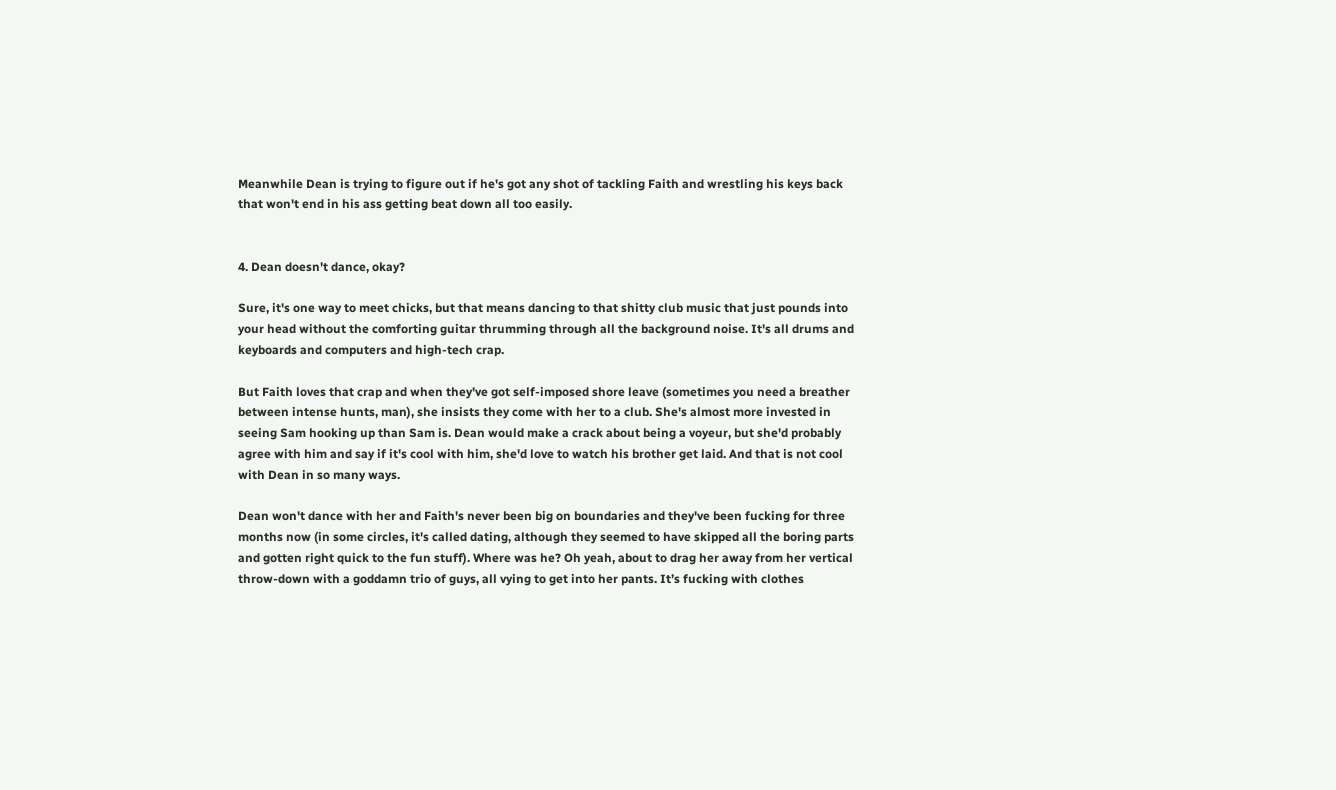Meanwhile Dean is trying to figure out if he's got any shot of tackling Faith and wrestling his keys back that won't end in his ass getting beat down all too easily.


4. Dean doesn't dance, okay?

Sure, it's one way to meet chicks, but that means dancing to that shitty club music that just pounds into your head without the comforting guitar thrumming through all the background noise. It's all drums and keyboards and computers and high-tech crap.

But Faith loves that crap and when they've got self-imposed shore leave (sometimes you need a breather between intense hunts, man), she insists they come with her to a club. She's almost more invested in seeing Sam hooking up than Sam is. Dean would make a crack about being a voyeur, but she'd probably agree with him and say if it's cool with him, she'd love to watch his brother get laid. And that is not cool with Dean in so many ways.

Dean won't dance with her and Faith's never been big on boundaries and they've been fucking for three months now (in some circles, it's called dating, although they seemed to have skipped all the boring parts and gotten right quick to the fun stuff). Where was he? Oh yeah, about to drag her away from her vertical throw-down with a goddamn trio of guys, all vying to get into her pants. It’s fucking with clothes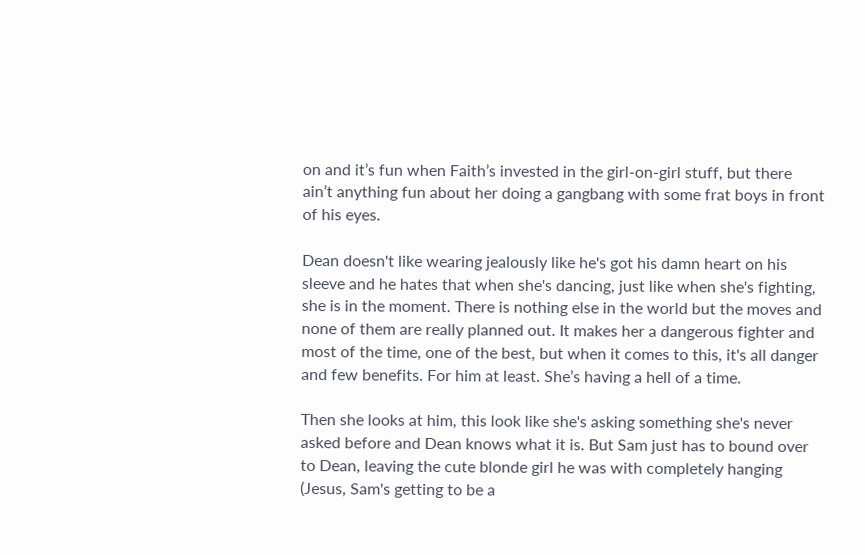on and it’s fun when Faith’s invested in the girl-on-girl stuff, but there ain’t anything fun about her doing a gangbang with some frat boys in front of his eyes.

Dean doesn't like wearing jealously like he's got his damn heart on his sleeve and he hates that when she's dancing, just like when she's fighting, she is in the moment. There is nothing else in the world but the moves and none of them are really planned out. It makes her a dangerous fighter and most of the time, one of the best, but when it comes to this, it's all danger and few benefits. For him at least. She’s having a hell of a time.

Then she looks at him, this look like she's asking something she's never asked before and Dean knows what it is. But Sam just has to bound over to Dean, leaving the cute blonde girl he was with completely hanging (Jesus, Sam's getting to be a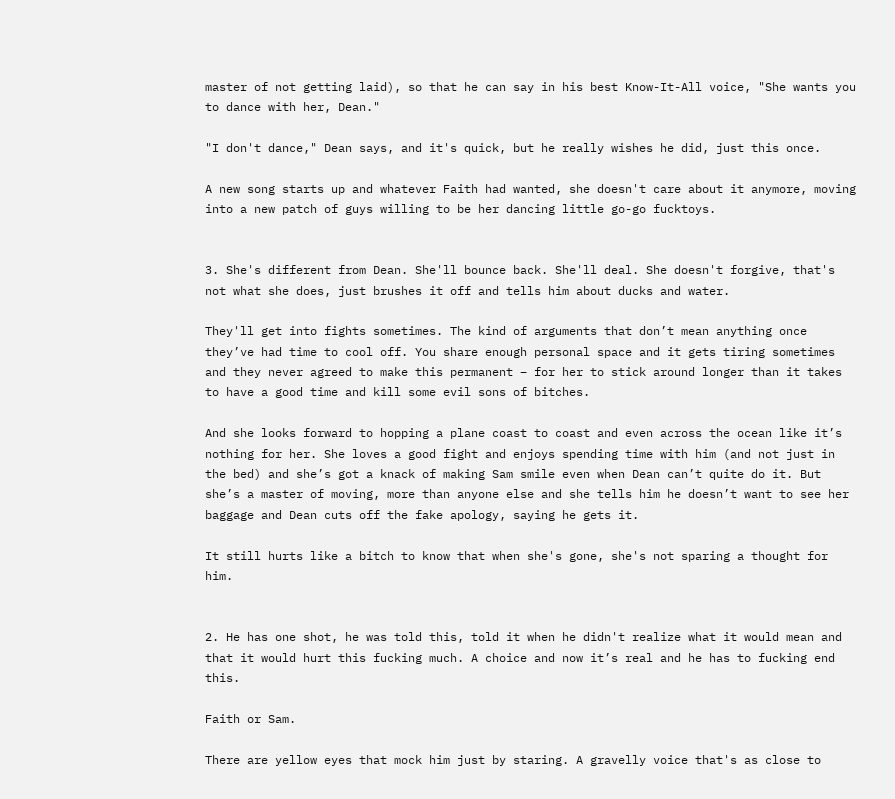master of not getting laid), so that he can say in his best Know-It-All voice, "She wants you to dance with her, Dean."

"I don't dance," Dean says, and it's quick, but he really wishes he did, just this once.

A new song starts up and whatever Faith had wanted, she doesn't care about it anymore, moving into a new patch of guys willing to be her dancing little go-go fucktoys.


3. She's different from Dean. She'll bounce back. She'll deal. She doesn't forgive, that's not what she does, just brushes it off and tells him about ducks and water.

They'll get into fights sometimes. The kind of arguments that don’t mean anything once they’ve had time to cool off. You share enough personal space and it gets tiring sometimes and they never agreed to make this permanent – for her to stick around longer than it takes to have a good time and kill some evil sons of bitches.

And she looks forward to hopping a plane coast to coast and even across the ocean like it’s nothing for her. She loves a good fight and enjoys spending time with him (and not just in the bed) and she’s got a knack of making Sam smile even when Dean can’t quite do it. But she’s a master of moving, more than anyone else and she tells him he doesn’t want to see her baggage and Dean cuts off the fake apology, saying he gets it.

It still hurts like a bitch to know that when she's gone, she's not sparing a thought for him.


2. He has one shot, he was told this, told it when he didn't realize what it would mean and that it would hurt this fucking much. A choice and now it’s real and he has to fucking end this.

Faith or Sam.

There are yellow eyes that mock him just by staring. A gravelly voice that's as close to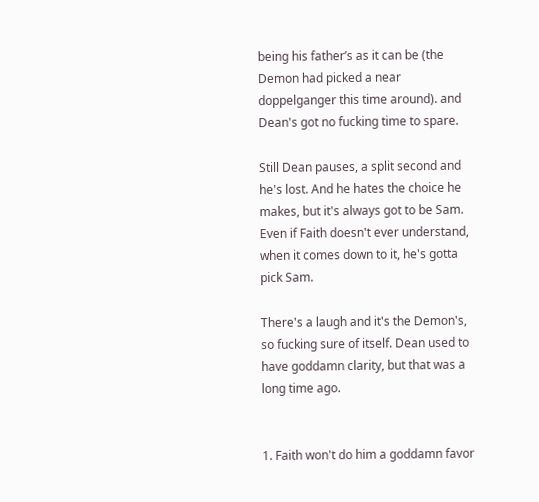being his father’s as it can be (the Demon had picked a near doppelganger this time around). and Dean's got no fucking time to spare.

Still Dean pauses, a split second and he's lost. And he hates the choice he makes, but it's always got to be Sam. Even if Faith doesn't ever understand, when it comes down to it, he's gotta pick Sam.

There's a laugh and it's the Demon's, so fucking sure of itself. Dean used to have goddamn clarity, but that was a long time ago.


1. Faith won't do him a goddamn favor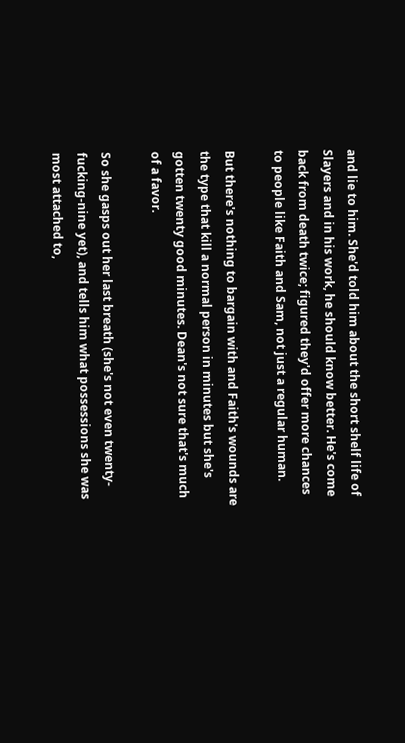and lie to him. She'd told him about the short shelf life of Slayers and in his work, he should know better. He's come back from death twice; figured they'd offer more chances to people like Faith and Sam, not just a regular human.

But there's nothing to bargain with and Faith's wounds are the type that kill a normal person in minutes but she's gotten twenty good minutes. Dean's not sure that's much of a favor.

So she gasps out her last breath (she's not even twenty-fucking-nine yet), and tells him what possessions she was most attached to,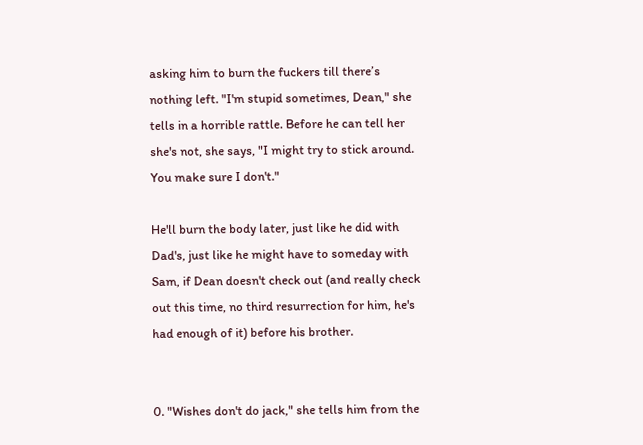asking him to burn the fuckers till there’s nothing left. "I'm stupid sometimes, Dean," she tells in a horrible rattle. Before he can tell her she's not, she says, "I might try to stick around. You make sure I don't."

He'll burn the body later, just like he did with Dad's, just like he might have to someday with Sam, if Dean doesn't check out (and really check out this time, no third resurrection for him, he's had enough of it) before his brother.


0. "Wishes don't do jack," she tells him from the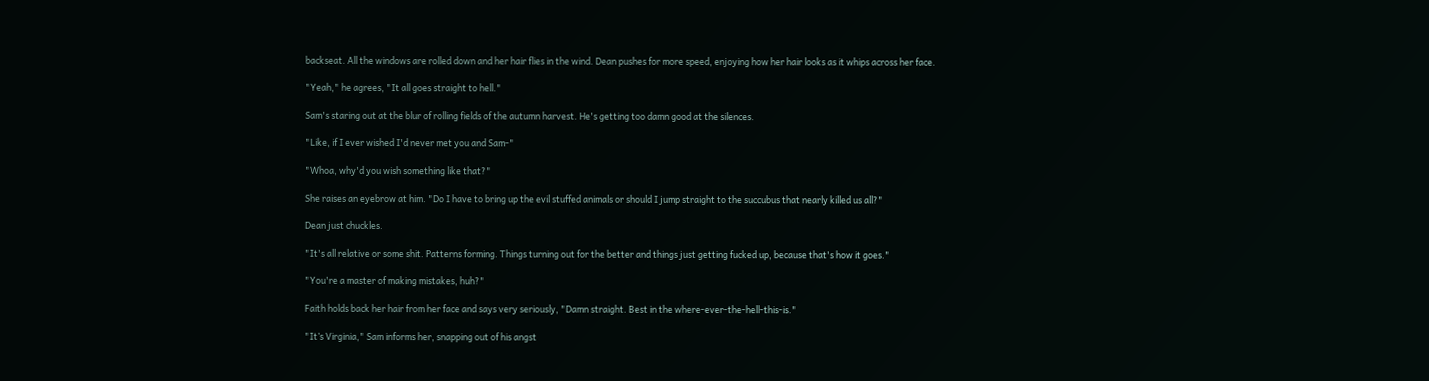backseat. All the windows are rolled down and her hair flies in the wind. Dean pushes for more speed, enjoying how her hair looks as it whips across her face.

"Yeah," he agrees, "It all goes straight to hell."

Sam's staring out at the blur of rolling fields of the autumn harvest. He's getting too damn good at the silences.

"Like, if I ever wished I'd never met you and Sam-"

"Whoa, why'd you wish something like that?"

She raises an eyebrow at him. "Do I have to bring up the evil stuffed animals or should I jump straight to the succubus that nearly killed us all?"

Dean just chuckles.

"It's all relative or some shit. Patterns forming. Things turning out for the better and things just getting fucked up, because that's how it goes."

"You're a master of making mistakes, huh?"

Faith holds back her hair from her face and says very seriously, "Damn straight. Best in the where-ever-the-hell-this-is."

"It’s Virginia," Sam informs her, snapping out of his angst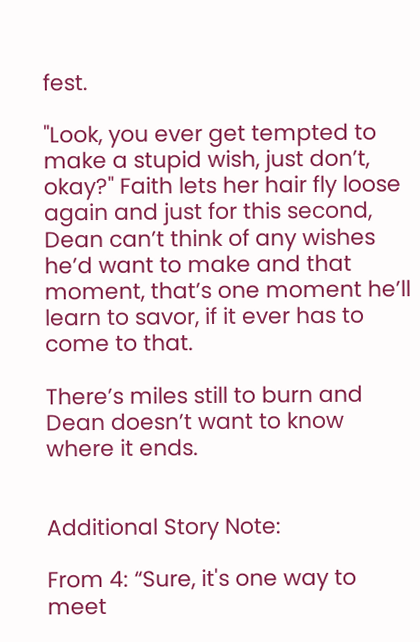fest.

"Look, you ever get tempted to make a stupid wish, just don’t, okay?" Faith lets her hair fly loose again and just for this second, Dean can’t think of any wishes he’d want to make and that moment, that’s one moment he’ll learn to savor, if it ever has to come to that.

There’s miles still to burn and Dean doesn’t want to know where it ends.


Additional Story Note:

From 4: “Sure, it's one way to meet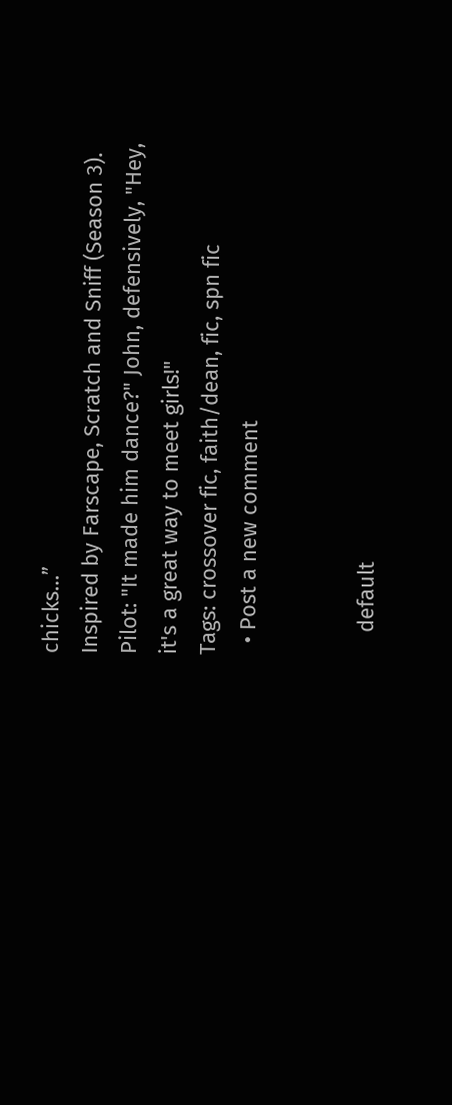chicks…”
Inspired by Farscape, Scratch and Sniff (Season 3).
Pilot: "It made him dance?" John, defensively, "Hey, it's a great way to meet girls!"
Tags: crossover fic, faith/dean, fic, spn fic
  • Post a new comment


    default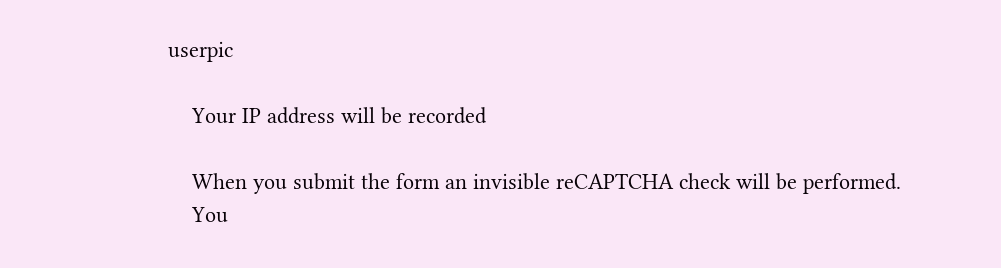userpic

    Your IP address will be recorded

    When you submit the form an invisible reCAPTCHA check will be performed.
    You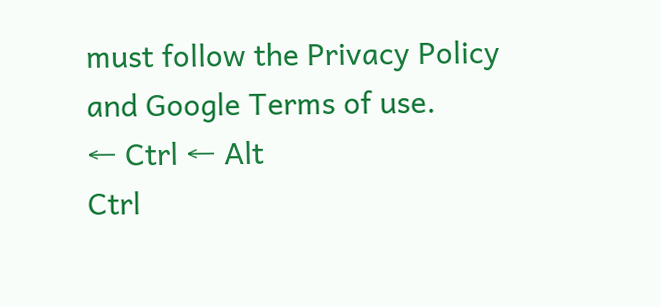must follow the Privacy Policy and Google Terms of use.
← Ctrl ← Alt
Ctrl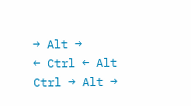→ Alt →
← Ctrl ← Alt
Ctrl → Alt →